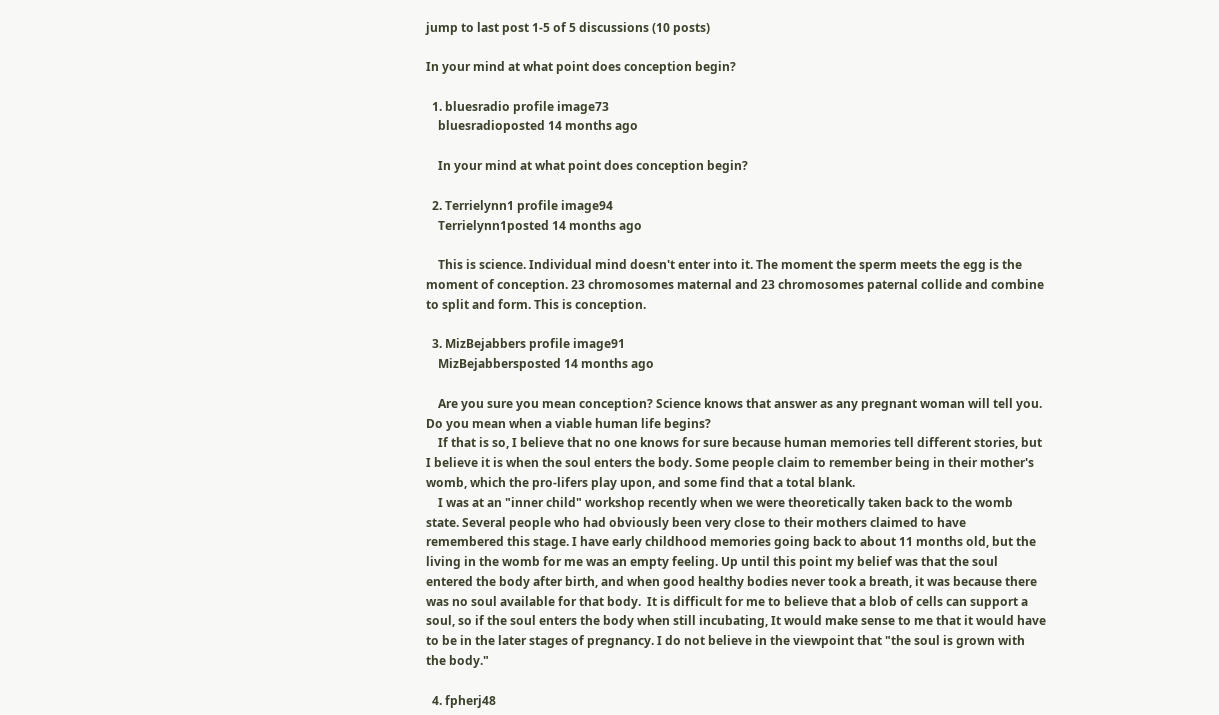jump to last post 1-5 of 5 discussions (10 posts)

In your mind at what point does conception begin?

  1. bluesradio profile image73
    bluesradioposted 14 months ago

    In your mind at what point does conception begin?

  2. Terrielynn1 profile image94
    Terrielynn1posted 14 months ago

    This is science. Individual mind doesn't enter into it. The moment the sperm meets the egg is the moment of conception. 23 chromosomes maternal and 23 chromosomes paternal collide and combine to split and form. This is conception.

  3. MizBejabbers profile image91
    MizBejabbersposted 14 months ago

    Are you sure you mean conception? Science knows that answer as any pregnant woman will tell you. Do you mean when a viable human life begins?
    If that is so, I believe that no one knows for sure because human memories tell different stories, but I believe it is when the soul enters the body. Some people claim to remember being in their mother's womb, which the pro-lifers play upon, and some find that a total blank.
    I was at an "inner child" workshop recently when we were theoretically taken back to the womb state. Several people who had obviously been very close to their mothers claimed to have remembered this stage. I have early childhood memories going back to about 11 months old, but the living in the womb for me was an empty feeling. Up until this point my belief was that the soul entered the body after birth, and when good healthy bodies never took a breath, it was because there was no soul available for that body.  It is difficult for me to believe that a blob of cells can support a soul, so if the soul enters the body when still incubating, It would make sense to me that it would have to be in the later stages of pregnancy. I do not believe in the viewpoint that "the soul is grown with the body."

  4. fpherj48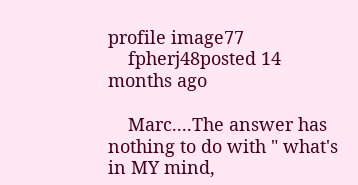profile image77
    fpherj48posted 14 months ago

    Marc....The answer has nothing to do with " what's in MY mind,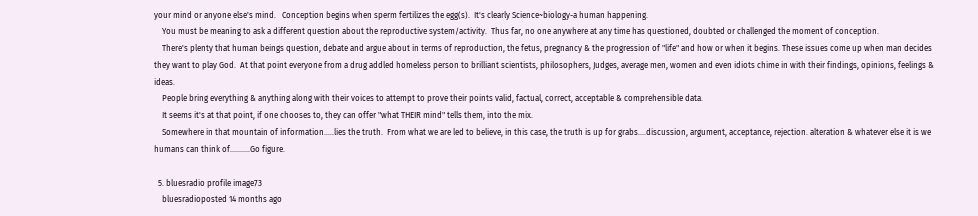your mind or anyone else's mind.   Conception begins when sperm fertilizes the egg(s).  It's clearly Science~biology-a human happening.
    You must be meaning to ask a different question about the reproductive system/activity.  Thus far, no one anywhere at any time has questioned, doubted or challenged the moment of conception.
    There's plenty that human beings question, debate and argue about in terms of reproduction, the fetus, pregnancy & the progression of "life" and how or when it begins. These issues come up when man decides they want to play God.  At that point everyone from a drug addled homeless person to brilliant scientists, philosophers, Judges, average men, women and even idiots chime in with their findings, opinions, feelings & ideas.
    People bring everything & anything along with their voices to attempt to prove their points valid, factual, correct, acceptable & comprehensible data.
    It seems it's at that point, if one chooses to, they can offer "what THEIR mind" tells them, into the mix.
    Somewhere in that mountain of information.....lies the truth.  From what we are led to believe, in this case, the truth is up for grabs....discussion, argument, acceptance, rejection. alteration & whatever else it is we humans can think of..........Go figure.

  5. bluesradio profile image73
    bluesradioposted 14 months ago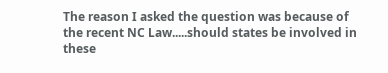The reason I asked the question was because of the recent NC Law.....should states be involved in these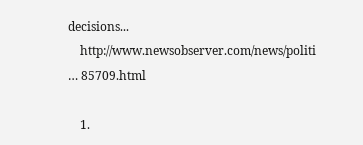decisions...
    http://www.newsobserver.com/news/politi … 85709.html

    1.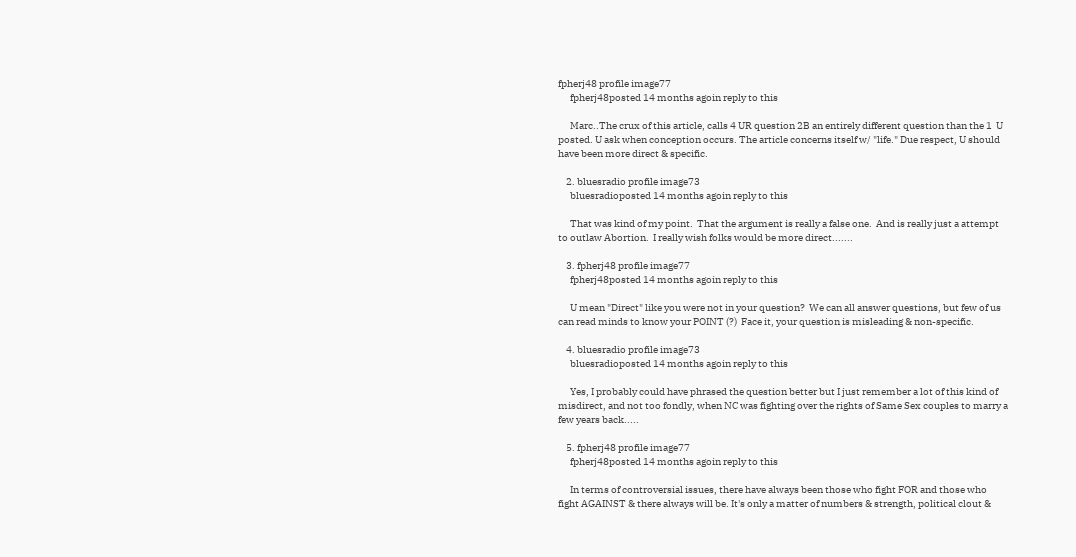fpherj48 profile image77
      fpherj48posted 14 months agoin reply to this

      Marc..The crux of this article, calls 4 UR question 2B an entirely different question than the 1  U posted. U ask when conception occurs. The article concerns itself w/ "life." Due respect, U should have been more direct & specific.

    2. bluesradio profile image73
      bluesradioposted 14 months agoin reply to this

      That was kind of my point.  That the argument is really a false one.  And is really just a attempt to outlaw Abortion.  I really wish folks would be more direct.......

    3. fpherj48 profile image77
      fpherj48posted 14 months agoin reply to this

      U mean "Direct" like you were not in your question?  We can all answer questions, but few of us can read minds to know your POINT (?)  Face it, your question is misleading & non-specific.

    4. bluesradio profile image73
      bluesradioposted 14 months agoin reply to this

      Yes, I probably could have phrased the question better but I just remember a lot of this kind of misdirect, and not too fondly, when NC was fighting over the rights of Same Sex couples to marry a few years back.....

    5. fpherj48 profile image77
      fpherj48posted 14 months agoin reply to this

      In terms of controversial issues, there have always been those who fight FOR and those who fight AGAINST & there always will be. It's only a matter of numbers & strength, political clout &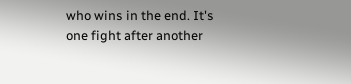who wins in the end. It's one fight after another